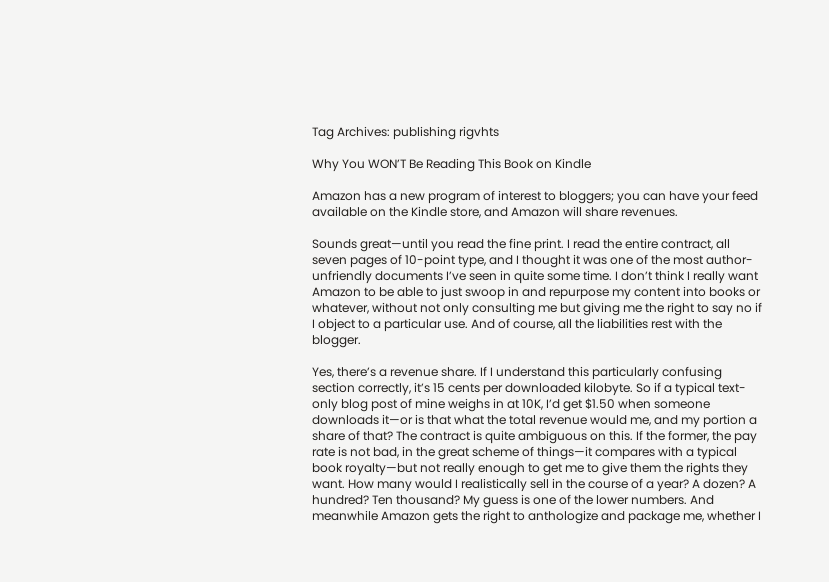Tag Archives: publishing rigvhts

Why You WON’T Be Reading This Book on Kindle

Amazon has a new program of interest to bloggers; you can have your feed available on the Kindle store, and Amazon will share revenues.

Sounds great—until you read the fine print. I read the entire contract, all seven pages of 10-point type, and I thought it was one of the most author-unfriendly documents I’ve seen in quite some time. I don’t think I really want Amazon to be able to just swoop in and repurpose my content into books or whatever, without not only consulting me but giving me the right to say no if I object to a particular use. And of course, all the liabilities rest with the blogger.

Yes, there’s a revenue share. If I understand this particularly confusing section correctly, it’s 15 cents per downloaded kilobyte. So if a typical text-only blog post of mine weighs in at 10K, I’d get $1.50 when someone downloads it—or is that what the total revenue would me, and my portion a share of that? The contract is quite ambiguous on this. If the former, the pay rate is not bad, in the great scheme of things—it compares with a typical book royalty—but not really enough to get me to give them the rights they want. How many would I realistically sell in the course of a year? A dozen? A hundred? Ten thousand? My guess is one of the lower numbers. And meanwhile Amazon gets the right to anthologize and package me, whether I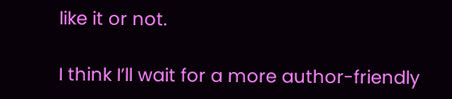like it or not.

I think I’ll wait for a more author-friendly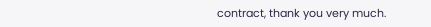contract, thank you very much.